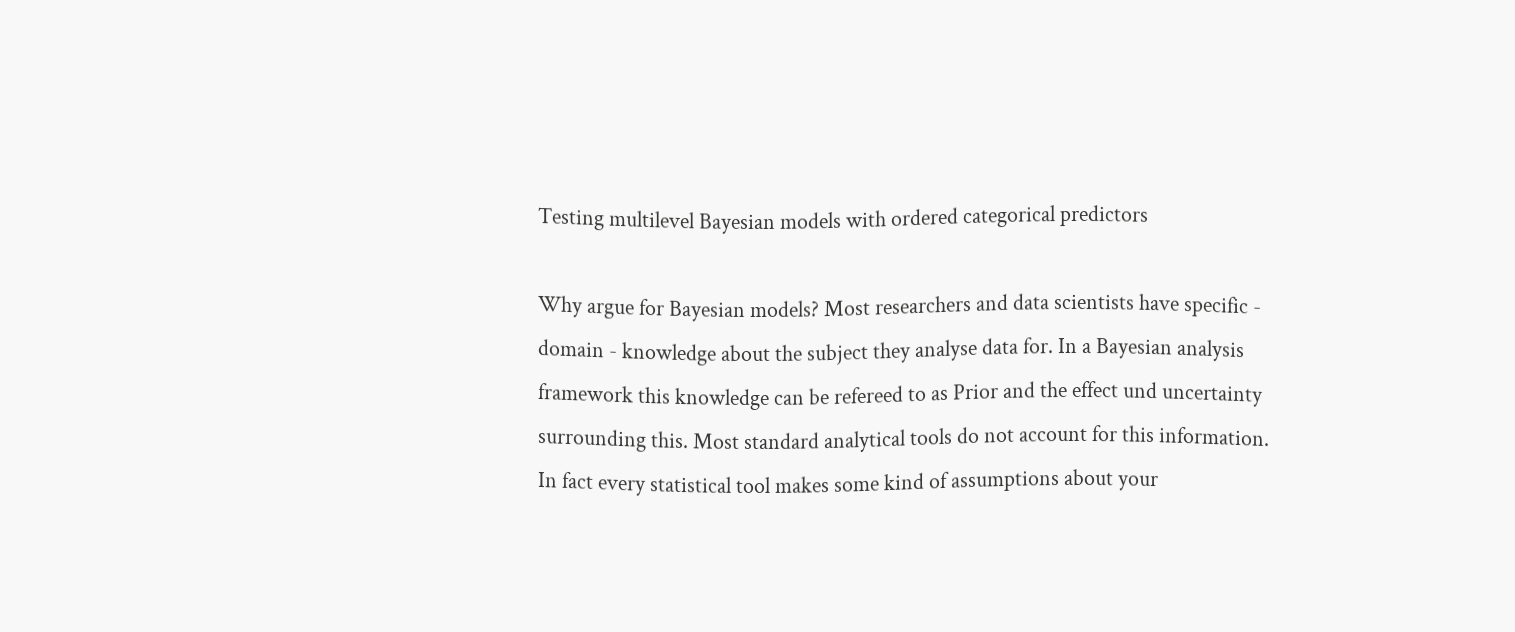Testing multilevel Bayesian models with ordered categorical predictors

Why argue for Bayesian models? Most researchers and data scientists have specific - domain - knowledge about the subject they analyse data for. In a Bayesian analysis framework this knowledge can be refereed to as Prior and the effect und uncertainty surrounding this. Most standard analytical tools do not account for this information. In fact every statistical tool makes some kind of assumptions about your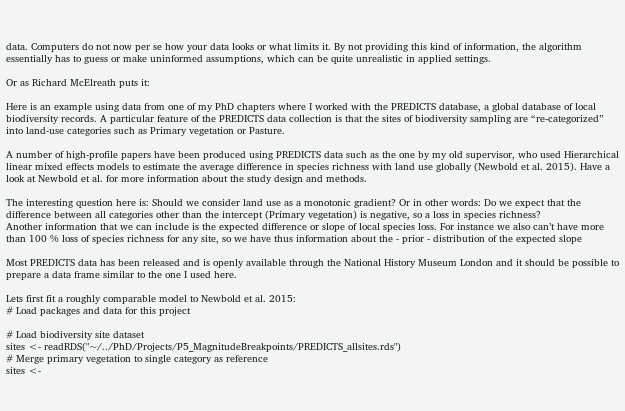data. Computers do not now per se how your data looks or what limits it. By not providing this kind of information, the algorithm essentially has to guess or make uninformed assumptions, which can be quite unrealistic in applied settings.

Or as Richard McElreath puts it:

Here is an example using data from one of my PhD chapters where I worked with the PREDICTS database, a global database of local biodiversity records. A particular feature of the PREDICTS data collection is that the sites of biodiversity sampling are “re-categorized” into land-use categories such as Primary vegetation or Pasture.

A number of high-profile papers have been produced using PREDICTS data such as the one by my old supervisor, who used Hierarchical linear mixed effects models to estimate the average difference in species richness with land use globally (Newbold et al. 2015). Have a look at Newbold et al. for more information about the study design and methods.

The interesting question here is: Should we consider land use as a monotonic gradient? Or in other words: Do we expect that the difference between all categories other than the intercept (Primary vegetation) is negative, so a loss in species richness?
Another information that we can include is the expected difference or slope of local species loss. For instance we also can’t have more than 100 % loss of species richness for any site, so we have thus information about the - prior - distribution of the expected slope

Most PREDICTS data has been released and is openly available through the National History Museum London and it should be possible to prepare a data frame similar to the one I used here.

Lets first fit a roughly comparable model to Newbold et al. 2015:
# Load packages and data for this project

# Load biodiversity site dataset
sites <- readRDS("~/../PhD/Projects/P5_MagnitudeBreakpoints/PREDICTS_allsites.rds")
# Merge primary vegetation to single category as reference
sites <-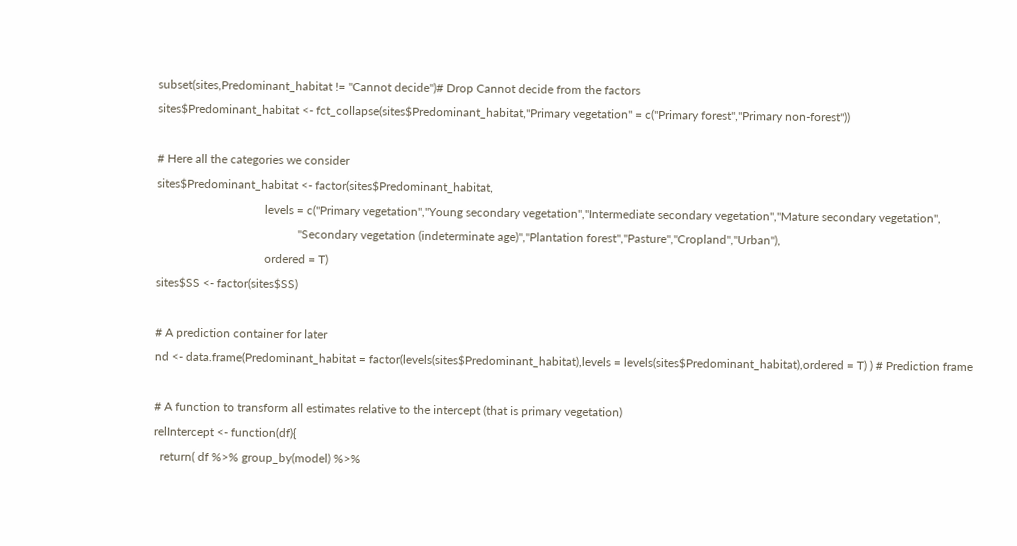subset(sites,Predominant_habitat != "Cannot decide")# Drop Cannot decide from the factors
sites$Predominant_habitat <- fct_collapse(sites$Predominant_habitat,"Primary vegetation" = c("Primary forest","Primary non-forest"))

# Here all the categories we consider
sites$Predominant_habitat <- factor(sites$Predominant_habitat,
                                    levels = c("Primary vegetation","Young secondary vegetation","Intermediate secondary vegetation","Mature secondary vegetation",
                                               "Secondary vegetation (indeterminate age)","Plantation forest","Pasture","Cropland","Urban"),
                                    ordered = T)
sites$SS <- factor(sites$SS)

# A prediction container for later
nd <- data.frame(Predominant_habitat = factor(levels(sites$Predominant_habitat),levels = levels(sites$Predominant_habitat),ordered = T) ) # Prediction frame

# A function to transform all estimates relative to the intercept (that is primary vegetation)
relIntercept <- function(df){
  return( df %>% group_by(model) %>%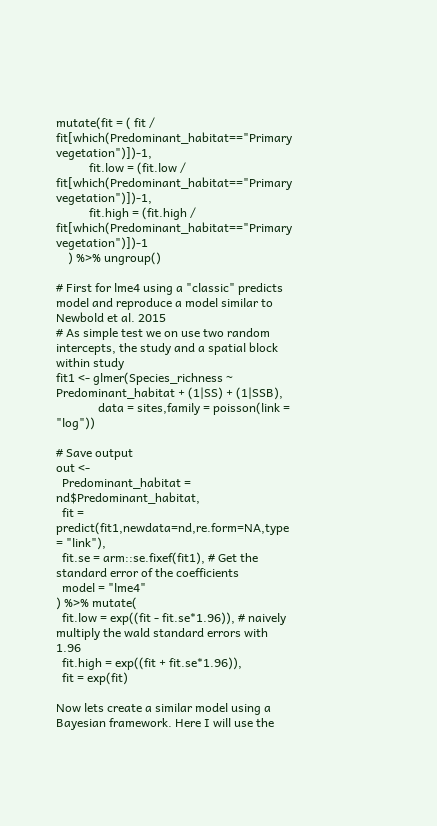mutate(fit = ( fit / fit[which(Predominant_habitat=="Primary vegetation")])-1,
           fit.low = (fit.low / fit[which(Predominant_habitat=="Primary vegetation")])-1,
           fit.high = (fit.high / fit[which(Predominant_habitat=="Primary vegetation")])-1
    ) %>% ungroup()

# First for lme4 using a "classic" predicts model and reproduce a model similar to Newbold et al. 2015
# As simple test we on use two random intercepts, the study and a spatial block within study
fit1 <- glmer(Species_richness ~ Predominant_habitat + (1|SS) + (1|SSB),
              data = sites,family = poisson(link = "log"))

# Save output
out <-
  Predominant_habitat = nd$Predominant_habitat,
  fit = predict(fit1,newdata=nd,re.form=NA,type = "link"),
  fit.se = arm::se.fixef(fit1), # Get the standard error of the coefficients
  model = "lme4"
) %>% mutate(
  fit.low = exp((fit - fit.se*1.96)), # naively multiply the wald standard errors with 1.96
  fit.high = exp((fit + fit.se*1.96)),
  fit = exp(fit)

Now lets create a similar model using a Bayesian framework. Here I will use the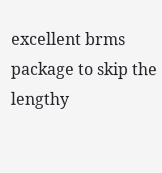excellent brms package to skip the lengthy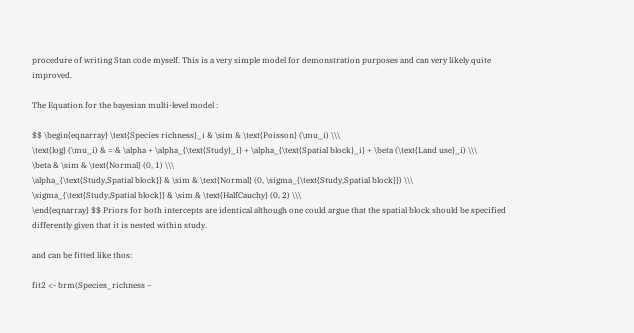procedure of writing Stan code myself. This is a very simple model for demonstration purposes and can very likely quite improved.

The Equation for the bayesian multi-level model :

$$ \begin{eqnarray} \text{Species richness}_i & \sim & \text{Poisson} (\mu_i) \\\
\text{log} (\mu_i) & = & \alpha + \alpha_{\text{Study}_i} + \alpha_{\text{Spatial block}_i} + \beta (\text{Land use}_i) \\\
\beta & \sim & \text{Normal} (0, 1) \\\
\alpha_{\text{Study,Spatial block}} & \sim & \text{Normal} (0, \sigma_{\text{Study,Spatial block}}) \\\
\sigma_{\text{Study,Spatial block}} & \sim & \text{HalfCauchy} (0, 2) \\\
\end{eqnarray} $$ Priors for both intercepts are identical although one could argue that the spatial block should be specified differently given that it is nested within study.

and can be fitted like thos:

fit2 <- brm(Species_richness ~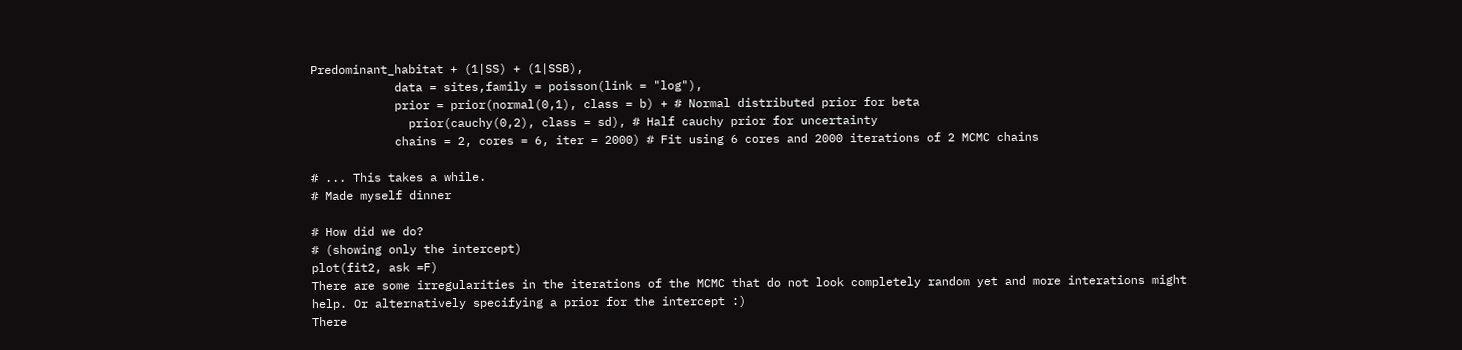Predominant_habitat + (1|SS) + (1|SSB),
            data = sites,family = poisson(link = "log"),
            prior = prior(normal(0,1), class = b) + # Normal distributed prior for beta
              prior(cauchy(0,2), class = sd), # Half cauchy prior for uncertainty
            chains = 2, cores = 6, iter = 2000) # Fit using 6 cores and 2000 iterations of 2 MCMC chains

# ... This takes a while.
# Made myself dinner

# How did we do?
# (showing only the intercept)
plot(fit2, ask =F)
There are some irregularities in the iterations of the MCMC that do not look completely random yet and more interations might help. Or alternatively specifying a prior for the intercept :)
There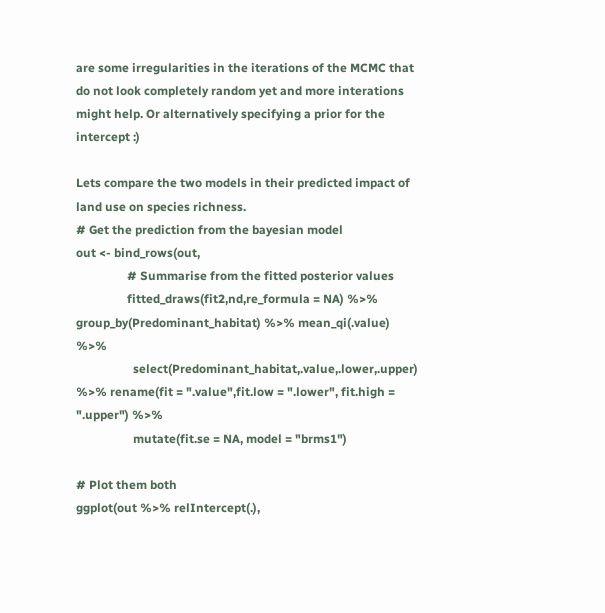are some irregularities in the iterations of the MCMC that do not look completely random yet and more interations might help. Or alternatively specifying a prior for the intercept :)

Lets compare the two models in their predicted impact of land use on species richness.
# Get the prediction from the bayesian model
out <- bind_rows(out,
                 # Summarise from the fitted posterior values
                 fitted_draws(fit2,nd,re_formula = NA) %>% group_by(Predominant_habitat) %>% mean_qi(.value) %>%
                   select(Predominant_habitat,.value,.lower,.upper) %>% rename(fit = ".value",fit.low = ".lower", fit.high = ".upper") %>%
                   mutate(fit.se = NA, model = "brms1")

# Plot them both
ggplot(out %>% relIntercept(.),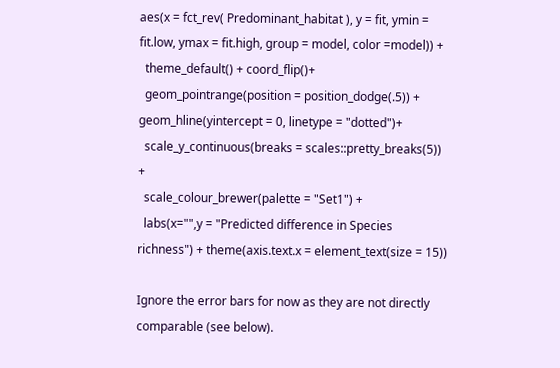aes(x = fct_rev( Predominant_habitat ), y = fit, ymin = fit.low, ymax = fit.high, group = model, color =model)) +
  theme_default() + coord_flip()+
  geom_pointrange(position = position_dodge(.5)) + geom_hline(yintercept = 0, linetype = "dotted")+
  scale_y_continuous(breaks = scales::pretty_breaks(5)) +
  scale_colour_brewer(palette = "Set1") +
  labs(x="",y = "Predicted difference in Species richness") + theme(axis.text.x = element_text(size = 15))

Ignore the error bars for now as they are not directly comparable (see below).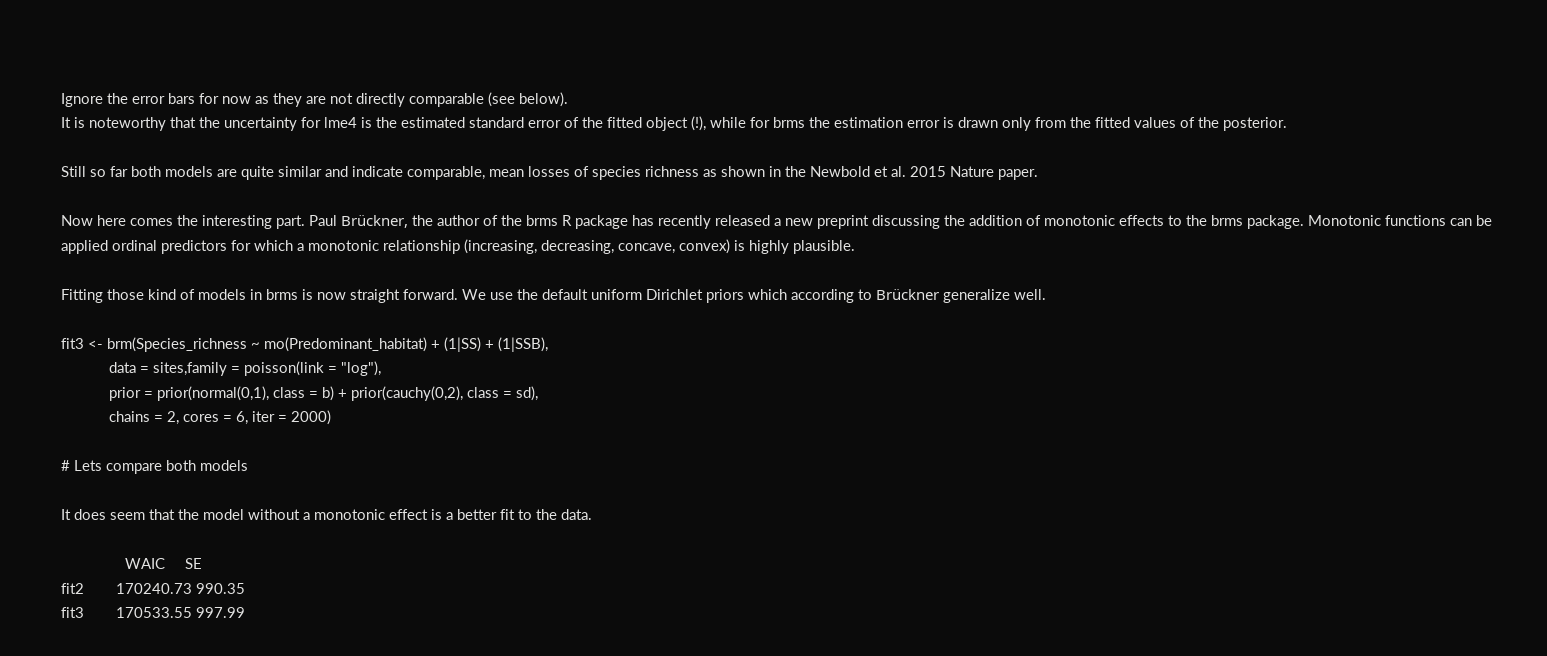Ignore the error bars for now as they are not directly comparable (see below).
It is noteworthy that the uncertainty for lme4 is the estimated standard error of the fitted object (!), while for brms the estimation error is drawn only from the fitted values of the posterior.

Still so far both models are quite similar and indicate comparable, mean losses of species richness as shown in the Newbold et al. 2015 Nature paper.

Now here comes the interesting part. Paul Brückner, the author of the brms R package has recently released a new preprint discussing the addition of monotonic effects to the brms package. Monotonic functions can be applied ordinal predictors for which a monotonic relationship (increasing, decreasing, concave, convex) is highly plausible.

Fitting those kind of models in brms is now straight forward. We use the default uniform Dirichlet priors which according to Brückner generalize well.

fit3 <- brm(Species_richness ~ mo(Predominant_habitat) + (1|SS) + (1|SSB),
            data = sites,family = poisson(link = "log"),
            prior = prior(normal(0,1), class = b) + prior(cauchy(0,2), class = sd),
            chains = 2, cores = 6, iter = 2000)

# Lets compare both models

It does seem that the model without a monotonic effect is a better fit to the data.

                WAIC     SE
fit2        170240.73 990.35
fit3        170533.55 997.99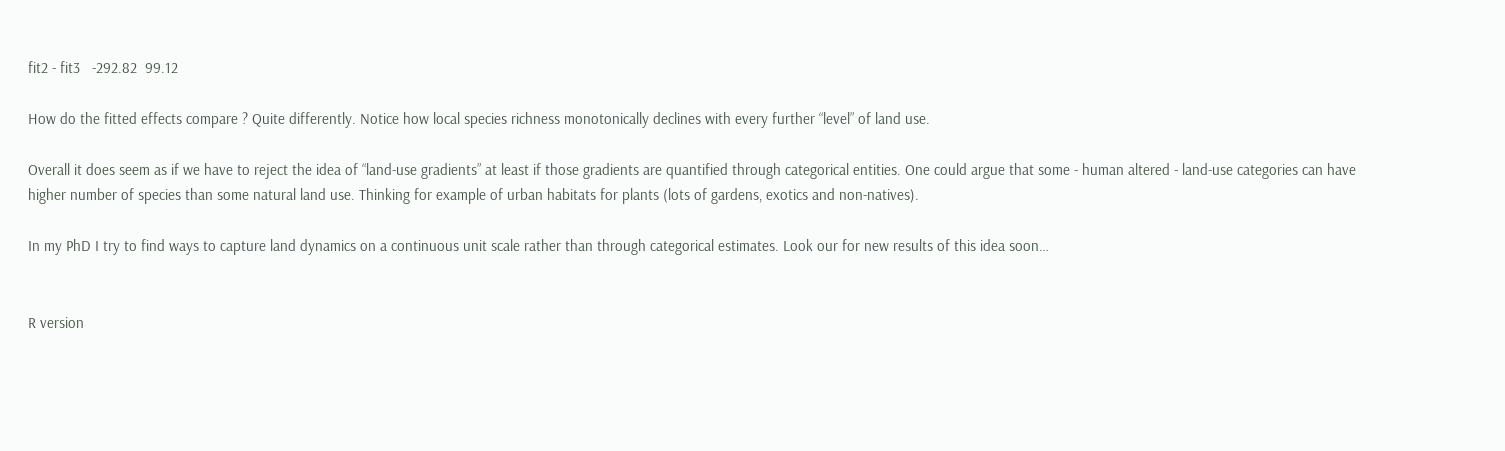fit2 - fit3   -292.82  99.12

How do the fitted effects compare ? Quite differently. Notice how local species richness monotonically declines with every further “level” of land use.

Overall it does seem as if we have to reject the idea of “land-use gradients” at least if those gradients are quantified through categorical entities. One could argue that some - human altered - land-use categories can have higher number of species than some natural land use. Thinking for example of urban habitats for plants (lots of gardens, exotics and non-natives).

In my PhD I try to find ways to capture land dynamics on a continuous unit scale rather than through categorical estimates. Look our for new results of this idea soon…


R version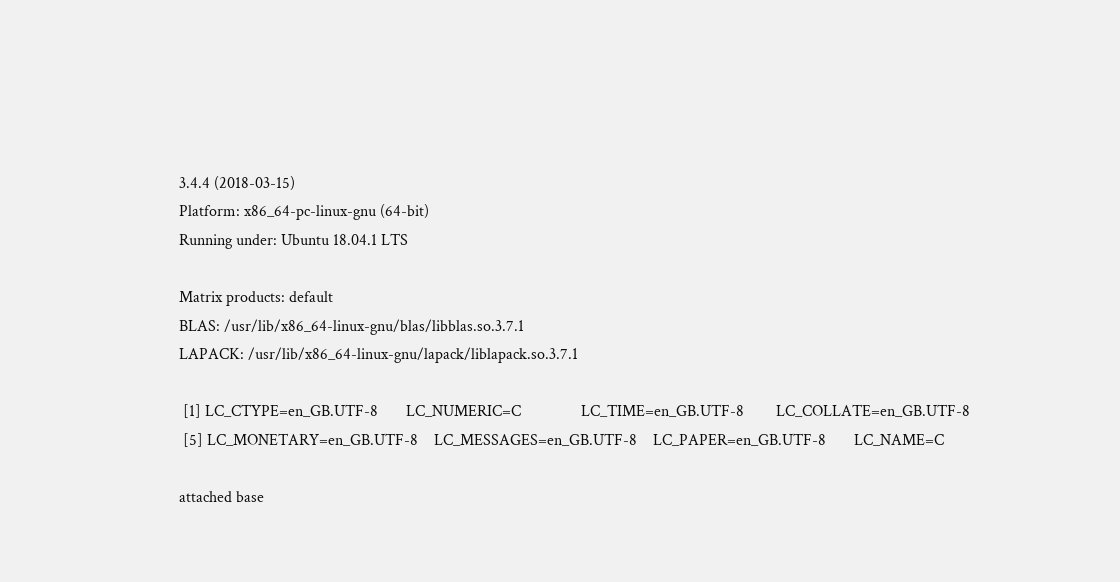3.4.4 (2018-03-15)
Platform: x86_64-pc-linux-gnu (64-bit)
Running under: Ubuntu 18.04.1 LTS

Matrix products: default
BLAS: /usr/lib/x86_64-linux-gnu/blas/libblas.so.3.7.1
LAPACK: /usr/lib/x86_64-linux-gnu/lapack/liblapack.so.3.7.1

 [1] LC_CTYPE=en_GB.UTF-8       LC_NUMERIC=C               LC_TIME=en_GB.UTF-8        LC_COLLATE=en_GB.UTF-8
 [5] LC_MONETARY=en_GB.UTF-8    LC_MESSAGES=en_GB.UTF-8    LC_PAPER=en_GB.UTF-8       LC_NAME=C

attached base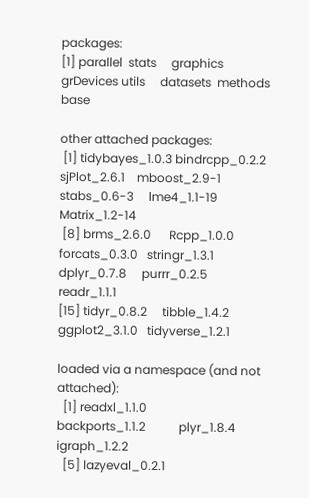packages:
[1] parallel  stats     graphics  grDevices utils     datasets  methods   base

other attached packages:
 [1] tidybayes_1.0.3 bindrcpp_0.2.2  sjPlot_2.6.1    mboost_2.9-1    stabs_0.6-3     lme4_1.1-19     Matrix_1.2-14
 [8] brms_2.6.0      Rcpp_1.0.0      forcats_0.3.0   stringr_1.3.1   dplyr_0.7.8     purrr_0.2.5     readr_1.1.1
[15] tidyr_0.8.2     tibble_1.4.2    ggplot2_3.1.0   tidyverse_1.2.1

loaded via a namespace (and not attached):
  [1] readxl_1.1.0              backports_1.1.2           plyr_1.8.4                igraph_1.2.2
  [5] lazyeval_0.2.1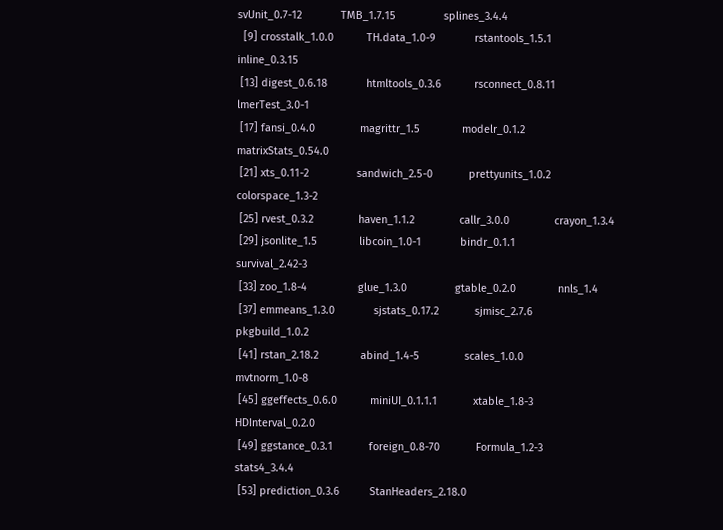svUnit_0.7-12             TMB_1.7.15                splines_3.4.4
  [9] crosstalk_1.0.0           TH.data_1.0-9             rstantools_1.5.1          inline_0.3.15
 [13] digest_0.6.18             htmltools_0.3.6           rsconnect_0.8.11          lmerTest_3.0-1
 [17] fansi_0.4.0               magrittr_1.5              modelr_0.1.2              matrixStats_0.54.0
 [21] xts_0.11-2                sandwich_2.5-0            prettyunits_1.0.2         colorspace_1.3-2
 [25] rvest_0.3.2               haven_1.1.2               callr_3.0.0               crayon_1.3.4
 [29] jsonlite_1.5              libcoin_1.0-1             bindr_0.1.1               survival_2.42-3
 [33] zoo_1.8-4                 glue_1.3.0                gtable_0.2.0              nnls_1.4
 [37] emmeans_1.3.0             sjstats_0.17.2            sjmisc_2.7.6              pkgbuild_1.0.2
 [41] rstan_2.18.2              abind_1.4-5               scales_1.0.0              mvtnorm_1.0-8
 [45] ggeffects_0.6.0           miniUI_0.1.1.1            xtable_1.8-3              HDInterval_0.2.0
 [49] ggstance_0.3.1            foreign_0.8-70            Formula_1.2-3             stats4_3.4.4
 [53] prediction_0.3.6          StanHeaders_2.18.0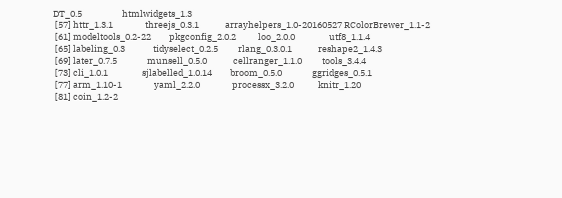DT_0.5                    htmlwidgets_1.3
 [57] httr_1.3.1                threejs_0.3.1             arrayhelpers_1.0-20160527 RColorBrewer_1.1-2
 [61] modeltools_0.2-22         pkgconfig_2.0.2           loo_2.0.0                 utf8_1.1.4
 [65] labeling_0.3              tidyselect_0.2.5          rlang_0.3.0.1             reshape2_1.4.3
 [69] later_0.7.5               munsell_0.5.0             cellranger_1.1.0          tools_3.4.4
 [73] cli_1.0.1                 sjlabelled_1.0.14         broom_0.5.0               ggridges_0.5.1
 [77] arm_1.10-1                yaml_2.2.0                processx_3.2.0            knitr_1.20
 [81] coin_1.2-2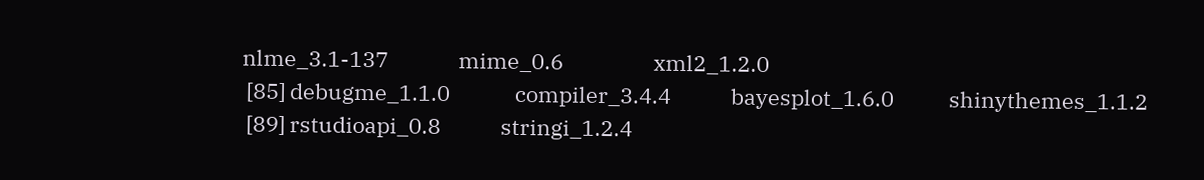nlme_3.1-137              mime_0.6                  xml2_1.2.0
 [85] debugme_1.1.0             compiler_3.4.4            bayesplot_1.6.0           shinythemes_1.1.2
 [89] rstudioapi_0.8            stringi_1.2.4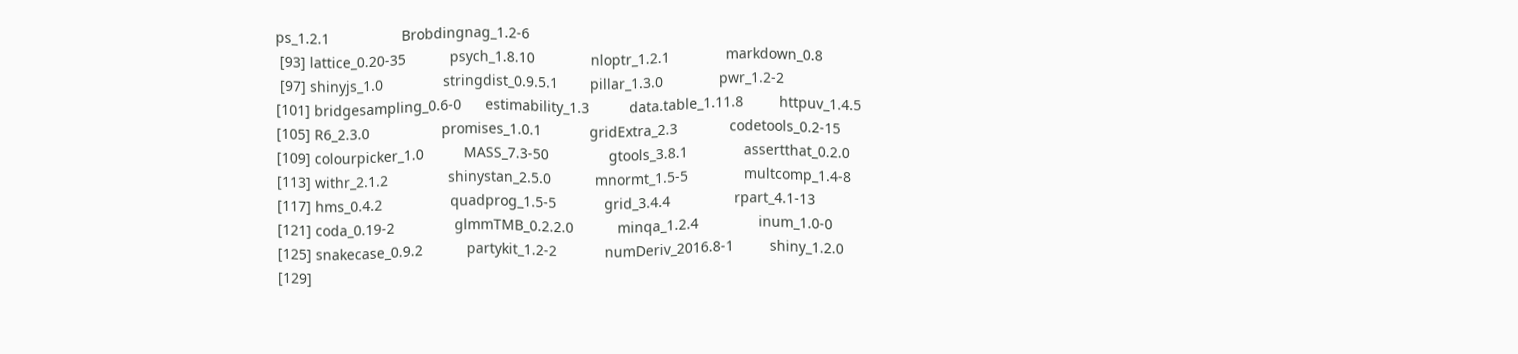ps_1.2.1                  Brobdingnag_1.2-6
 [93] lattice_0.20-35           psych_1.8.10              nloptr_1.2.1              markdown_0.8
 [97] shinyjs_1.0               stringdist_0.9.5.1        pillar_1.3.0              pwr_1.2-2
[101] bridgesampling_0.6-0      estimability_1.3          data.table_1.11.8         httpuv_1.4.5
[105] R6_2.3.0                  promises_1.0.1            gridExtra_2.3             codetools_0.2-15
[109] colourpicker_1.0          MASS_7.3-50               gtools_3.8.1              assertthat_0.2.0
[113] withr_2.1.2               shinystan_2.5.0           mnormt_1.5-5              multcomp_1.4-8
[117] hms_0.4.2                 quadprog_1.5-5            grid_3.4.4                rpart_4.1-13
[121] coda_0.19-2               glmmTMB_0.2.2.0           minqa_1.2.4               inum_1.0-0
[125] snakecase_0.9.2           partykit_1.2-2            numDeriv_2016.8-1         shiny_1.2.0
[129]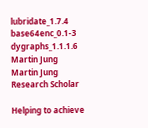lubridate_1.7.4           base64enc_0.1-3           dygraphs_1.1.1.6
Martin Jung
Martin Jung
Research Scholar

Helping to achieve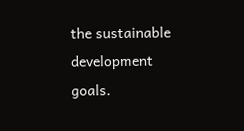the sustainable development goals.